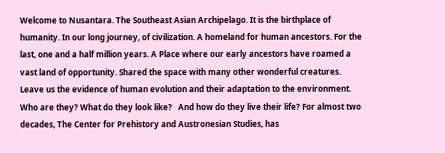Welcome to Nusantara. The Southeast Asian Archipelago. It is the birthplace of humanity. In our long journey, of civilization. A homeland for human ancestors. For the last, one and a half million years. A Place where our early ancestors have roamed a vast land of opportunity. Shared the space with many other wonderful creatures. Leave us the evidence of human evolution and their adaptation to the environment.
Who are they? What do they look like?   And how do they live their life? For almost two decades, The Center for Prehistory and Austronesian Studies, has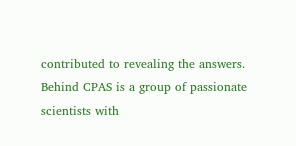contributed to revealing the answers.  Behind CPAS is a group of passionate scientists with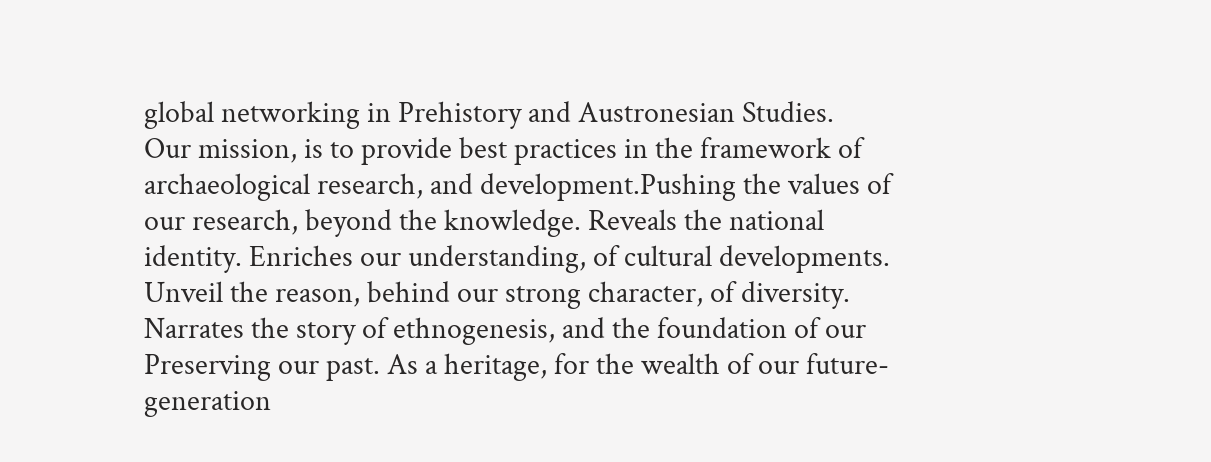global networking in Prehistory and Austronesian Studies.
Our mission, is to provide best practices in the framework of archaeological research, and development.Pushing the values of our research, beyond the knowledge. Reveals the national identity. Enriches our understanding, of cultural developments. Unveil the reason, behind our strong character, of diversity. Narrates the story of ethnogenesis, and the foundation of our Preserving our past. As a heritage, for the wealth of our future-generation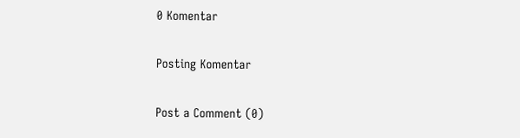0 Komentar

Posting Komentar

Post a Comment (0)